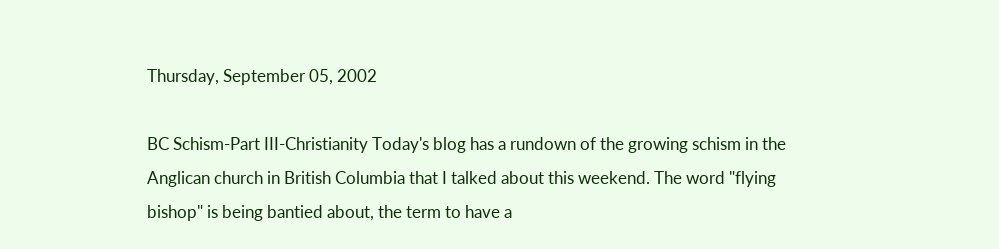Thursday, September 05, 2002

BC Schism-Part III-Christianity Today's blog has a rundown of the growing schism in the Anglican church in British Columbia that I talked about this weekend. The word "flying bishop" is being bantied about, the term to have a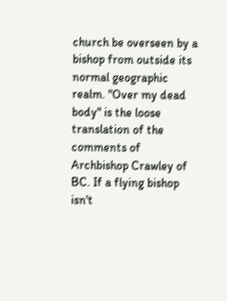church be overseen by a bishop from outside its normal geographic realm. "Over my dead body" is the loose translation of the comments of Archbishop Crawley of BC. If a flying bishop isn't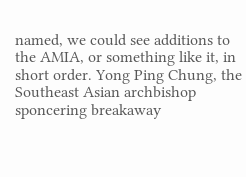named, we could see additions to the AMIA, or something like it, in short order. Yong Ping Chung, the Southeast Asian archbishop sponcering breakaway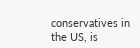conservatives in the US, is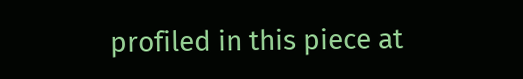profiled in this piece at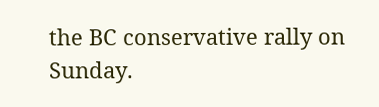the BC conservative rally on Sunday.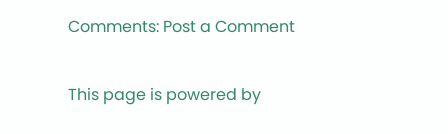Comments: Post a Comment

This page is powered by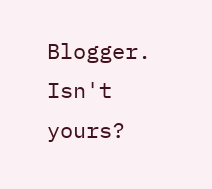Blogger. Isn't yours?